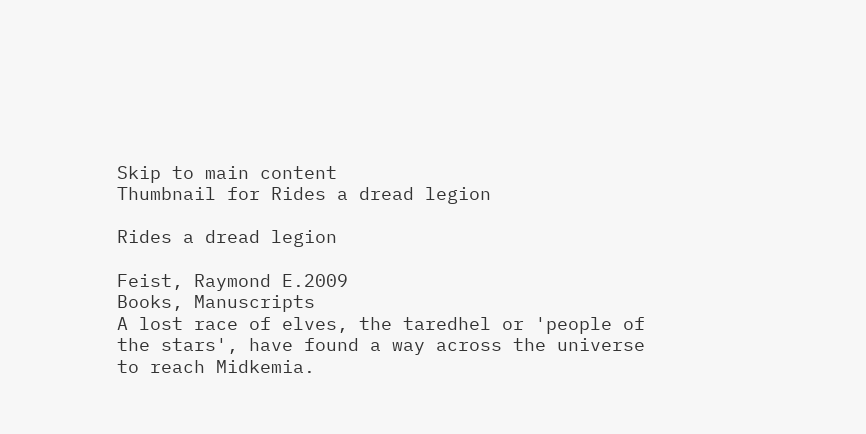Skip to main content
Thumbnail for Rides a dread legion

Rides a dread legion

Feist, Raymond E.2009
Books, Manuscripts
A lost race of elves, the taredhel or 'people of the stars', have found a way across the universe to reach Midkemia.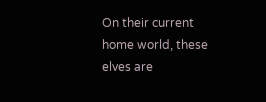On their current home world, these elves are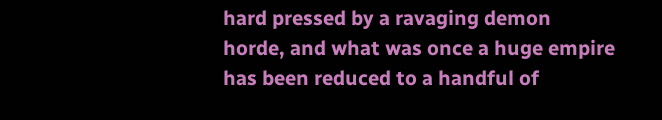hard pressed by a ravaging demon horde, and what was once a huge empire has been reduced to a handful of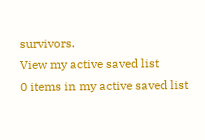survivors.
View my active saved list
0 items in my active saved list